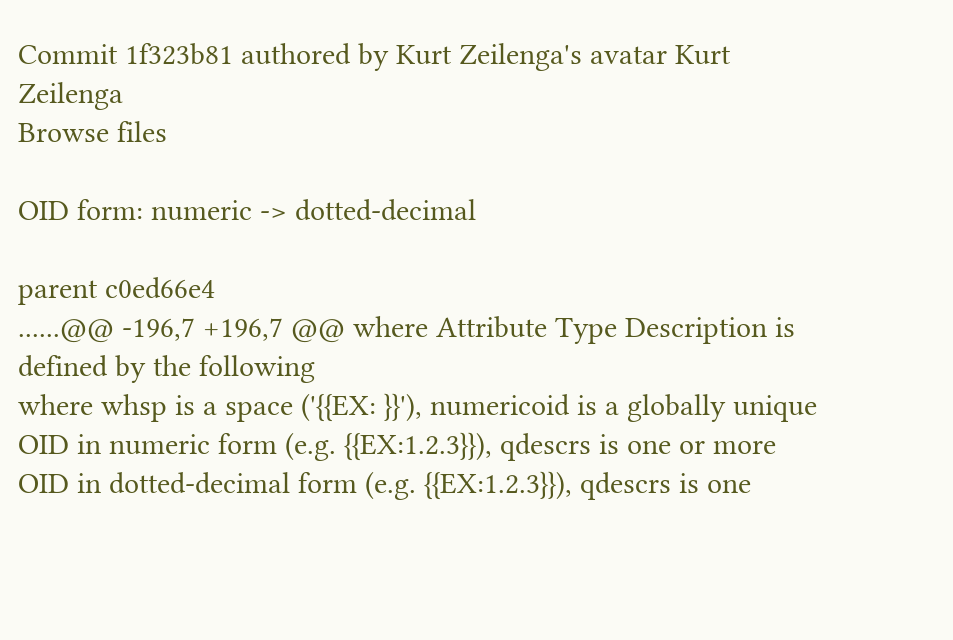Commit 1f323b81 authored by Kurt Zeilenga's avatar Kurt Zeilenga
Browse files

OID form: numeric -> dotted-decimal

parent c0ed66e4
......@@ -196,7 +196,7 @@ where Attribute Type Description is defined by the following
where whsp is a space ('{{EX: }}'), numericoid is a globally unique
OID in numeric form (e.g. {{EX:1.2.3}}), qdescrs is one or more
OID in dotted-decimal form (e.g. {{EX:1.2.3}}), qdescrs is one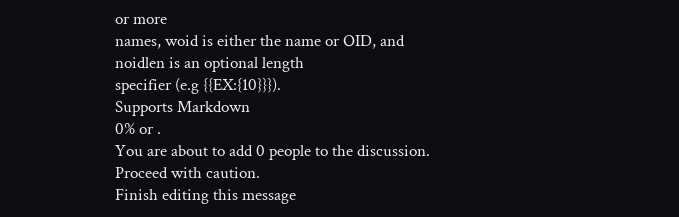or more
names, woid is either the name or OID, and noidlen is an optional length
specifier (e.g {{EX:{10}}}).
Supports Markdown
0% or .
You are about to add 0 people to the discussion. Proceed with caution.
Finish editing this message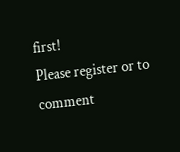first!
Please register or to comment